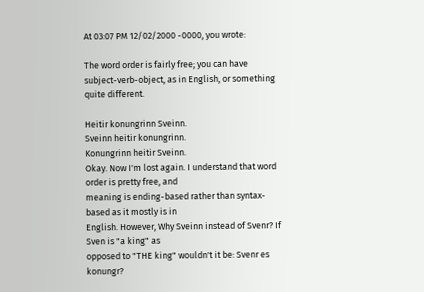At 03:07 PM 12/02/2000 -0000, you wrote:

The word order is fairly free; you can have
subject-verb-object, as in English, or something
quite different.

Heitir konungrinn Sveinn.
Sveinn heitir konungrinn.
Konungrinn heitir Sveinn.
Okay. Now I'm lost again. I understand that word order is pretty free, and
meaning is ending-based rather than syntax-based as it mostly is in
English. However, Why Sveinn instead of Svenr? If Sven is "a king" as
opposed to "THE king" wouldn't it be: Svenr es konungr?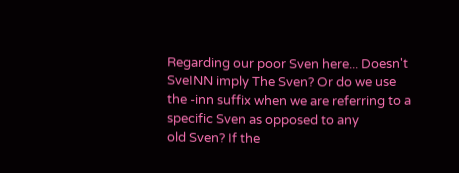Regarding our poor Sven here... Doesn't SveINN imply The Sven? Or do we use
the -inn suffix when we are referring to a specific Sven as opposed to any
old Sven? If the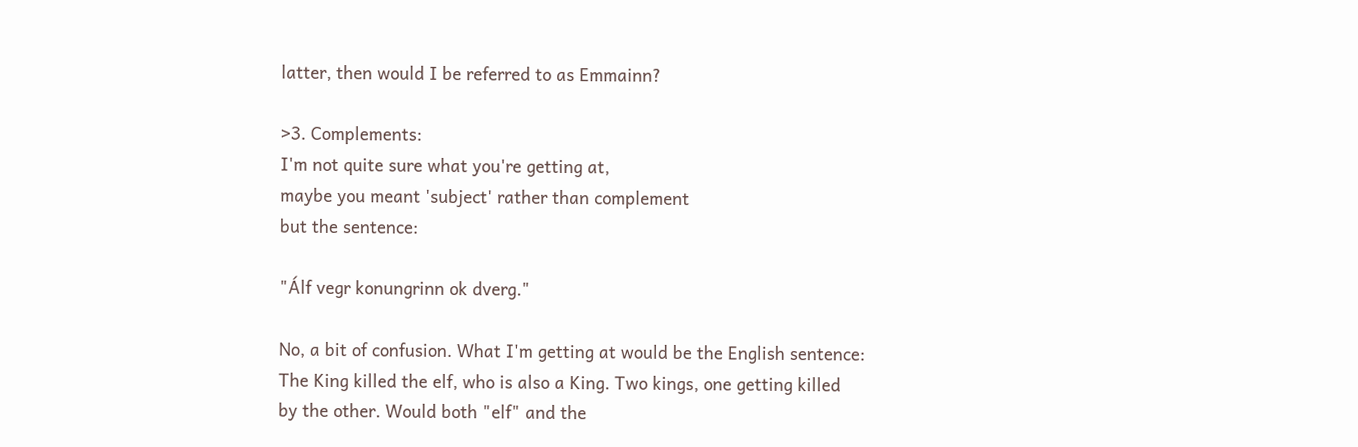latter, then would I be referred to as Emmainn?

>3. Complements:
I'm not quite sure what you're getting at,
maybe you meant 'subject' rather than complement
but the sentence:

"Álf vegr konungrinn ok dverg."

No, a bit of confusion. What I'm getting at would be the English sentence:
The King killed the elf, who is also a King. Two kings, one getting killed
by the other. Would both "elf" and the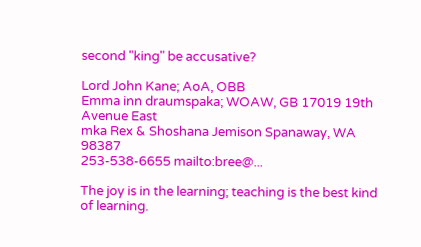second "king" be accusative?

Lord John Kane; AoA, OBB
Emma inn draumspaka; WOAW, GB 17019 19th Avenue East
mka Rex & Shoshana Jemison Spanaway, WA 98387
253-538-6655 mailto:bree@...

The joy is in the learning; teaching is the best kind of learning.